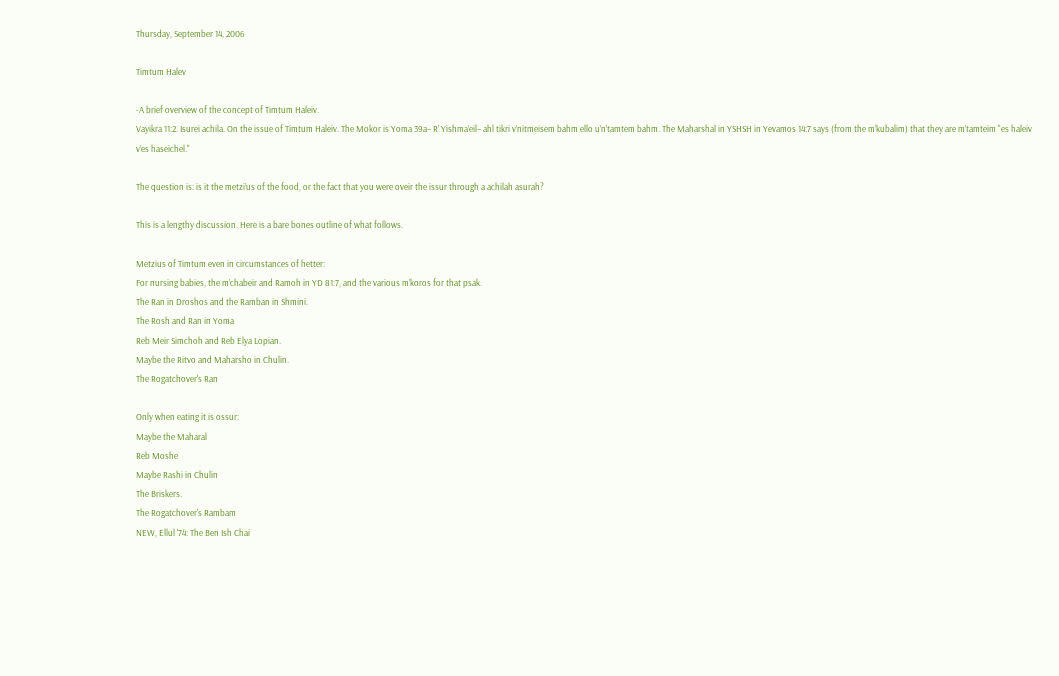Thursday, September 14, 2006

Timtum Halev

-A brief overview of the concept of Timtum Haleiv.
Vayikra 11:2. Isurei achila. On the issue of Timtum Haleiv. The Mokor is Yoma 39a– R’ Yishma’eil– ahl tikri v’nitmeisem bahm ello u’n’tamtem bahm. The Maharshal in YSHSH in Yevamos 14:7 says (from the m’kubalim) that they are m’tamteim "es haleiv v’es haseichel."

The question is: is it the metzi’us of the food, or the fact that you were oveir the issur through a achilah asurah?

This is a lengthy discussion. Here is a bare bones outline of what follows.

Metzius of Timtum even in circumstances of hetter:
For nursing babies, the m’chabeir and Ramoh in YD 81:7, and the various m’koros for that psak.
The Ran in Droshos and the Ramban in Shmini.
The Rosh and Ran in Yoma
Reb Meir Simchoh and Reb Elya Lopian.
Maybe the Ritvo and Maharsho in Chulin.
The Rogatchover's Ran

Only when eating it is ossur:
Maybe the Maharal
Reb Moshe
Maybe Rashi in Chulin
The Briskers.
The Rogatchover's Rambam
NEW, Ellul '74: The Ben Ish Chai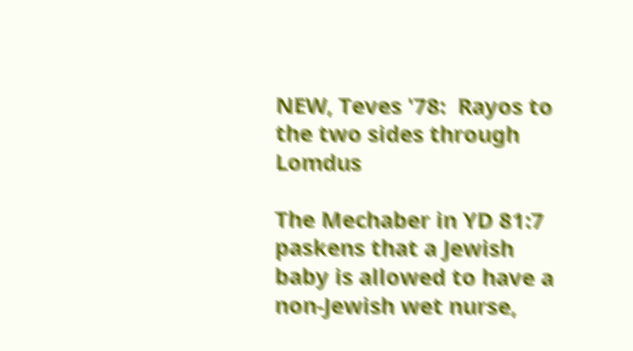NEW, Teves '78:  Rayos to the two sides through Lomdus

The Mechaber in YD 81:7 paskens that a Jewish baby is allowed to have a non-Jewish wet nurse,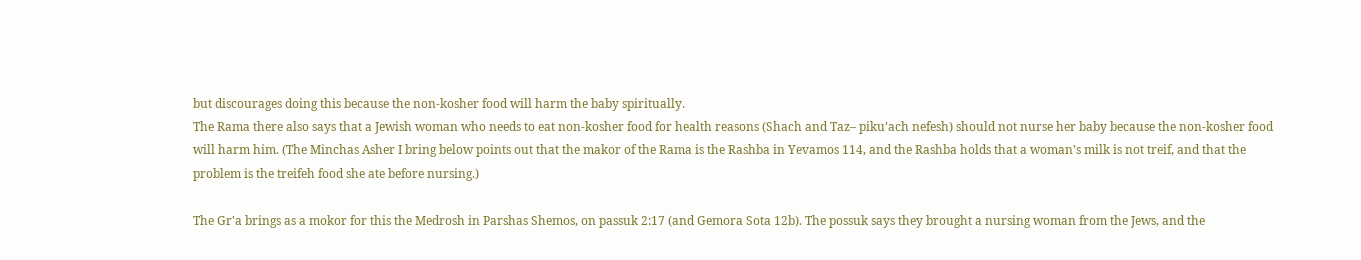but discourages doing this because the non-kosher food will harm the baby spiritually.
The Rama there also says that a Jewish woman who needs to eat non-kosher food for health reasons (Shach and Taz– piku’ach nefesh) should not nurse her baby because the non-kosher food will harm him. (The Minchas Asher I bring below points out that the makor of the Rama is the Rashba in Yevamos 114, and the Rashba holds that a woman’s milk is not treif, and that the problem is the treifeh food she ate before nursing.)

The Gr'a brings as a mokor for this the Medrosh in Parshas Shemos, on passuk 2:17 (and Gemora Sota 12b). The possuk says they brought a nursing woman from the Jews, and the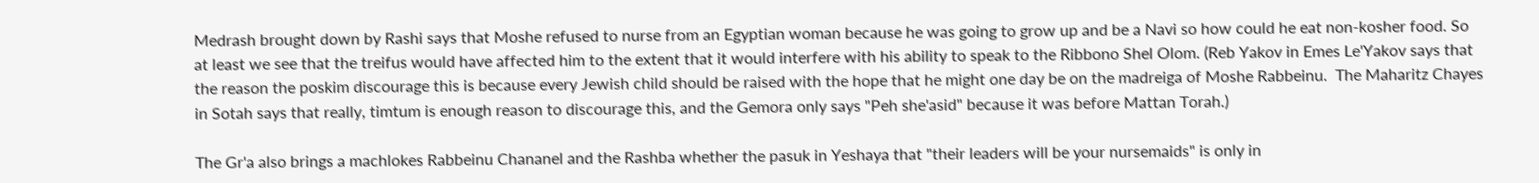Medrash brought down by Rashi says that Moshe refused to nurse from an Egyptian woman because he was going to grow up and be a Navi so how could he eat non-kosher food. So at least we see that the treifus would have affected him to the extent that it would interfere with his ability to speak to the Ribbono Shel Olom. (Reb Yakov in Emes Le'Yakov says that the reason the poskim discourage this is because every Jewish child should be raised with the hope that he might one day be on the madreiga of Moshe Rabbeinu.  The Maharitz Chayes in Sotah says that really, timtum is enough reason to discourage this, and the Gemora only says "Peh she'asid" because it was before Mattan Torah.)

The Gr'a also brings a machlokes Rabbeinu Chananel and the Rashba whether the pasuk in Yeshaya that "their leaders will be your nursemaids" is only in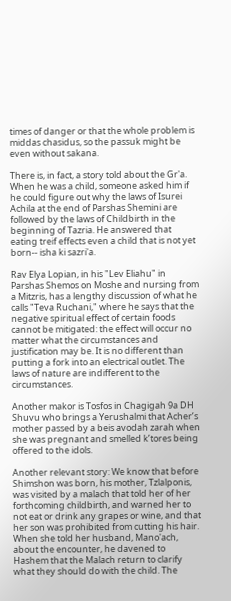times of danger or that the whole problem is middas chasidus, so the passuk might be even without sakana.

There is, in fact, a story told about the Gr'a. When he was a child, someone asked him if he could figure out why the laws of Isurei Achila at the end of Parshas Shemini are followed by the laws of Childbirth in the beginning of Tazria. He answered that eating treif effects even a child that is not yet born-- isha ki sazri'a.

Rav Elya Lopian, in his "Lev Eliahu" in Parshas Shemos on Moshe and nursing from a Mitzris, has a lengthy discussion of what he calls "Teva Ruchani," where he says that the negative spiritual effect of certain foods cannot be mitigated: the effect will occur no matter what the circumstances and justification may be. It is no different than putting a fork into an electrical outlet. The laws of nature are indifferent to the circumstances.

Another makor is Tosfos in Chagigah 9a DH Shuvu who brings a Yerushalmi that Acher’s mother passed by a beis avodah zarah when she was pregnant and smelled k’tores being offered to the idols.

Another relevant story: We know that before Shimshon was born, his mother, Tzlalponis, was visited by a malach that told her of her forthcoming childbirth, and warned her to not eat or drink any grapes or wine, and that her son was prohibited from cutting his hair. When she told her husband, Mano'ach, about the encounter, he davened to Hashem that the Malach return to clarify what they should do with the child. The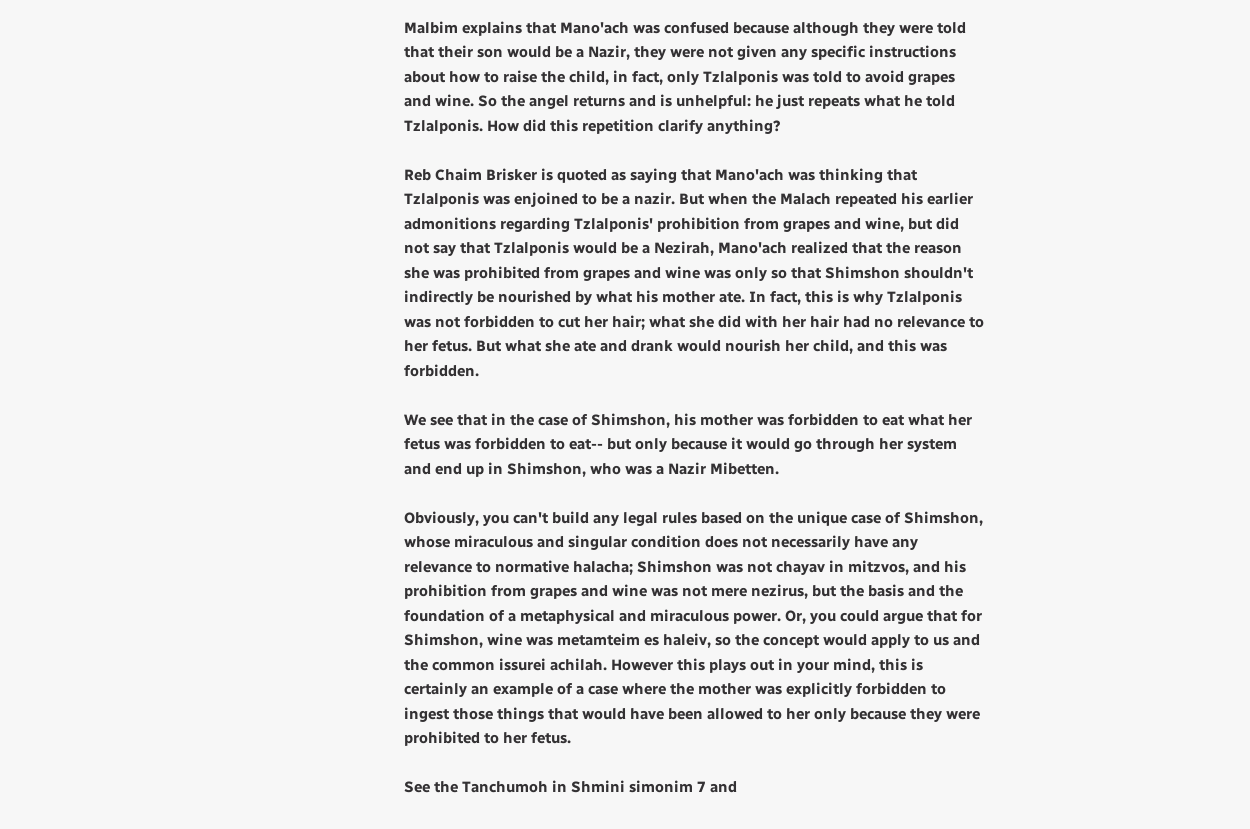Malbim explains that Mano'ach was confused because although they were told that their son would be a Nazir, they were not given any specific instructions about how to raise the child, in fact, only Tzlalponis was told to avoid grapes and wine. So the angel returns and is unhelpful: he just repeats what he told Tzlalponis. How did this repetition clarify anything?

Reb Chaim Brisker is quoted as saying that Mano'ach was thinking that Tzlalponis was enjoined to be a nazir. But when the Malach repeated his earlier admonitions regarding Tzlalponis' prohibition from grapes and wine, but did not say that Tzlalponis would be a Nezirah, Mano'ach realized that the reason she was prohibited from grapes and wine was only so that Shimshon shouldn't indirectly be nourished by what his mother ate. In fact, this is why Tzlalponis was not forbidden to cut her hair; what she did with her hair had no relevance to her fetus. But what she ate and drank would nourish her child, and this was forbidden.

We see that in the case of Shimshon, his mother was forbidden to eat what her fetus was forbidden to eat-- but only because it would go through her system and end up in Shimshon, who was a Nazir Mibetten.

Obviously, you can't build any legal rules based on the unique case of Shimshon, whose miraculous and singular condition does not necessarily have any relevance to normative halacha; Shimshon was not chayav in mitzvos, and his prohibition from grapes and wine was not mere nezirus, but the basis and the foundation of a metaphysical and miraculous power. Or, you could argue that for Shimshon, wine was metamteim es haleiv, so the concept would apply to us and the common issurei achilah. However this plays out in your mind, this is certainly an example of a case where the mother was explicitly forbidden to ingest those things that would have been allowed to her only because they were prohibited to her fetus.

See the Tanchumoh in Shmini simonim 7 and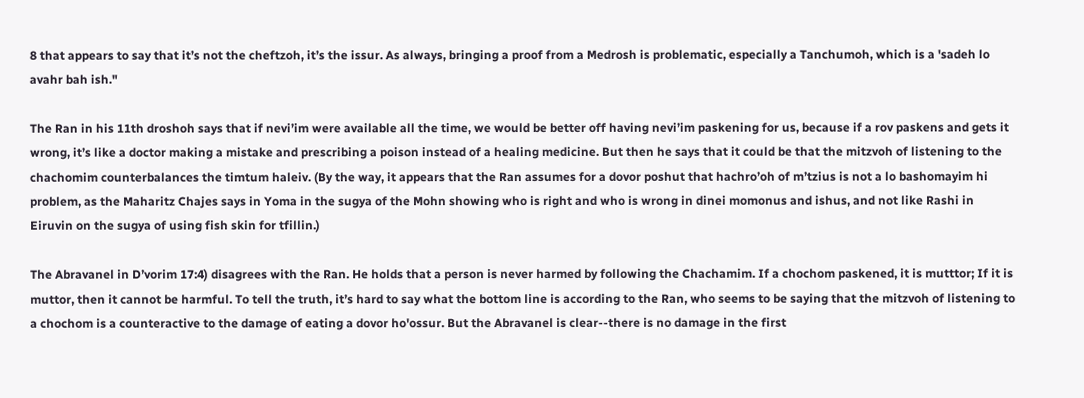8 that appears to say that it’s not the cheftzoh, it’s the issur. As always, bringing a proof from a Medrosh is problematic, especially a Tanchumoh, which is a 'sadeh lo avahr bah ish."

The Ran in his 11th droshoh says that if nevi’im were available all the time, we would be better off having nevi’im paskening for us, because if a rov paskens and gets it wrong, it’s like a doctor making a mistake and prescribing a poison instead of a healing medicine. But then he says that it could be that the mitzvoh of listening to the chachomim counterbalances the timtum haleiv. (By the way, it appears that the Ran assumes for a dovor poshut that hachro’oh of m’tzius is not a lo bashomayim hi problem, as the Maharitz Chajes says in Yoma in the sugya of the Mohn showing who is right and who is wrong in dinei momonus and ishus, and not like Rashi in Eiruvin on the sugya of using fish skin for tfillin.)

The Abravanel in D’vorim 17:4) disagrees with the Ran. He holds that a person is never harmed by following the Chachamim. If a chochom paskened, it is mutttor; If it is muttor, then it cannot be harmful. To tell the truth, it’s hard to say what the bottom line is according to the Ran, who seems to be saying that the mitzvoh of listening to a chochom is a counteractive to the damage of eating a dovor ho'ossur. But the Abravanel is clear--there is no damage in the first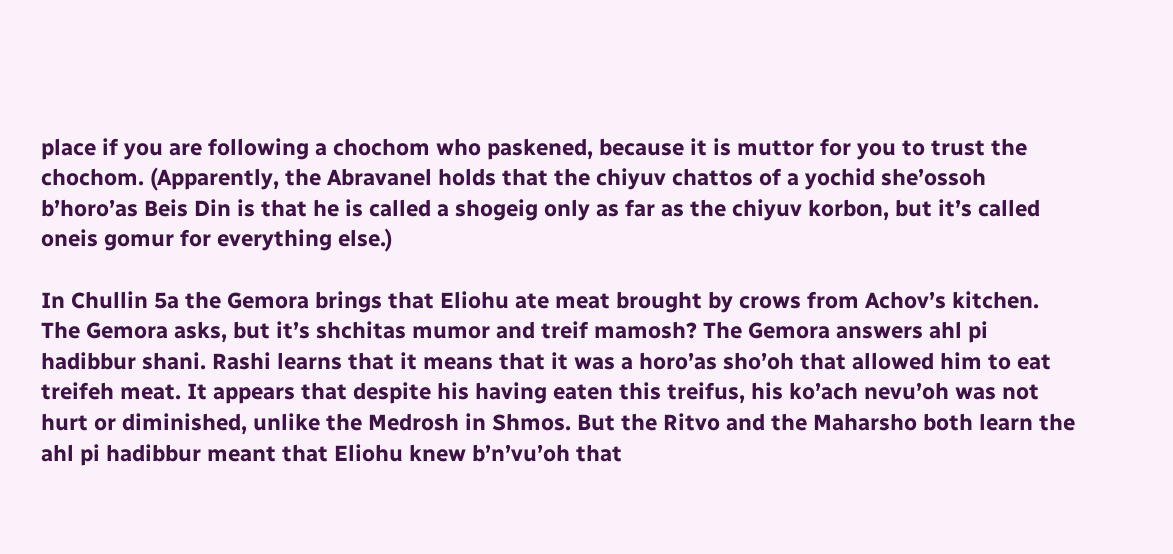place if you are following a chochom who paskened, because it is muttor for you to trust the chochom. (Apparently, the Abravanel holds that the chiyuv chattos of a yochid she’ossoh b’horo’as Beis Din is that he is called a shogeig only as far as the chiyuv korbon, but it’s called oneis gomur for everything else.)

In Chullin 5a the Gemora brings that Eliohu ate meat brought by crows from Achov’s kitchen. The Gemora asks, but it’s shchitas mumor and treif mamosh? The Gemora answers ahl pi hadibbur shani. Rashi learns that it means that it was a horo’as sho’oh that allowed him to eat treifeh meat. It appears that despite his having eaten this treifus, his ko’ach nevu’oh was not hurt or diminished, unlike the Medrosh in Shmos. But the Ritvo and the Maharsho both learn the ahl pi hadibbur meant that Eliohu knew b’n’vu’oh that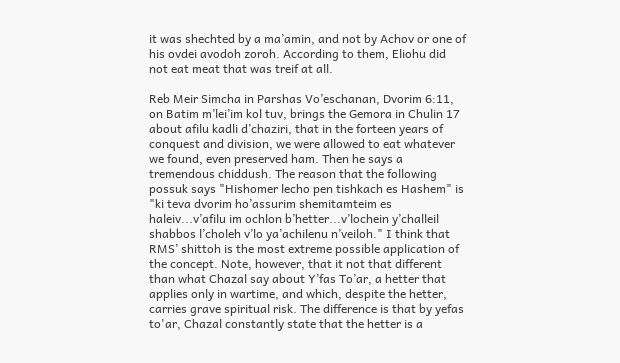it was shechted by a ma’amin, and not by Achov or one of his ovdei avodoh zoroh. According to them, Eliohu did not eat meat that was treif at all.

Reb Meir Simcha in Parshas Vo’eschanan, Dvorim 6:11, on Batim m’lei’im kol tuv, brings the Gemora in Chulin 17 about afilu kadli d’chaziri, that in the forteen years of conquest and division, we were allowed to eat whatever we found, even preserved ham. Then he says a tremendous chiddush. The reason that the following possuk says "Hishomer lecho pen tishkach es Hashem" is "ki teva dvorim ho’assurim shemitamteim es haleiv...v’afilu im ochlon b’hetter...v’lochein y’challeil shabbos l’choleh v’lo ya’achilenu n’veiloh." I think that RMS’ shittoh is the most extreme possible application of the concept. Note, however, that it not that different than what Chazal say about Y’fas To’ar, a hetter that applies only in wartime, and which, despite the hetter, carries grave spiritual risk. The difference is that by yefas to'ar, Chazal constantly state that the hetter is a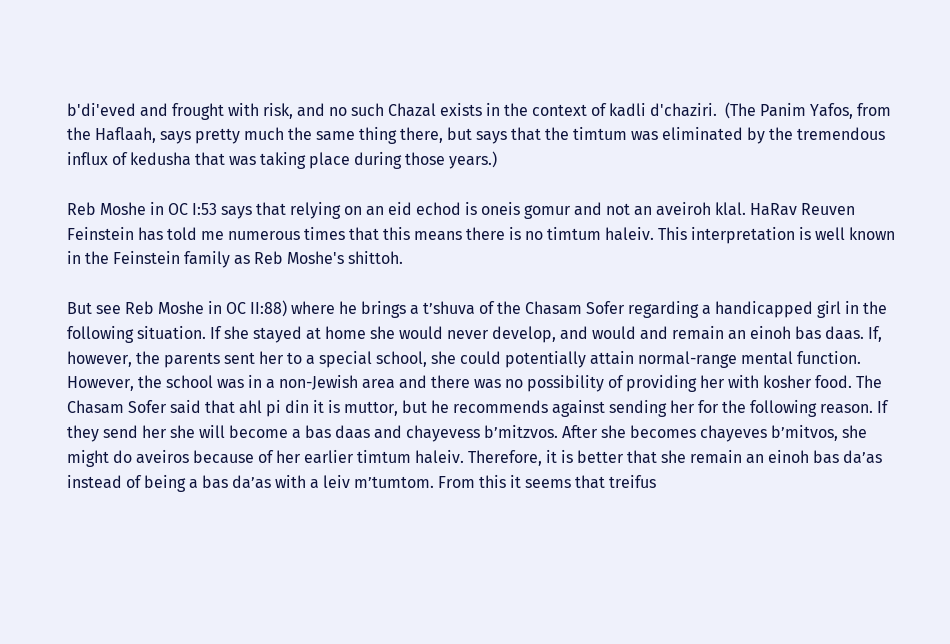b'di'eved and frought with risk, and no such Chazal exists in the context of kadli d'chaziri.  (The Panim Yafos, from the Haflaah, says pretty much the same thing there, but says that the timtum was eliminated by the tremendous influx of kedusha that was taking place during those years.)

Reb Moshe in OC I:53 says that relying on an eid echod is oneis gomur and not an aveiroh klal. HaRav Reuven Feinstein has told me numerous times that this means there is no timtum haleiv. This interpretation is well known in the Feinstein family as Reb Moshe's shittoh.

But see Reb Moshe in OC II:88) where he brings a t’shuva of the Chasam Sofer regarding a handicapped girl in the following situation. If she stayed at home she would never develop, and would and remain an einoh bas daas. If, however, the parents sent her to a special school, she could potentially attain normal-range mental function. However, the school was in a non-Jewish area and there was no possibility of providing her with kosher food. The Chasam Sofer said that ahl pi din it is muttor, but he recommends against sending her for the following reason. If they send her she will become a bas daas and chayevess b’mitzvos. After she becomes chayeves b’mitvos, she might do aveiros because of her earlier timtum haleiv. Therefore, it is better that she remain an einoh bas da’as instead of being a bas da’as with a leiv m’tumtom. From this it seems that treifus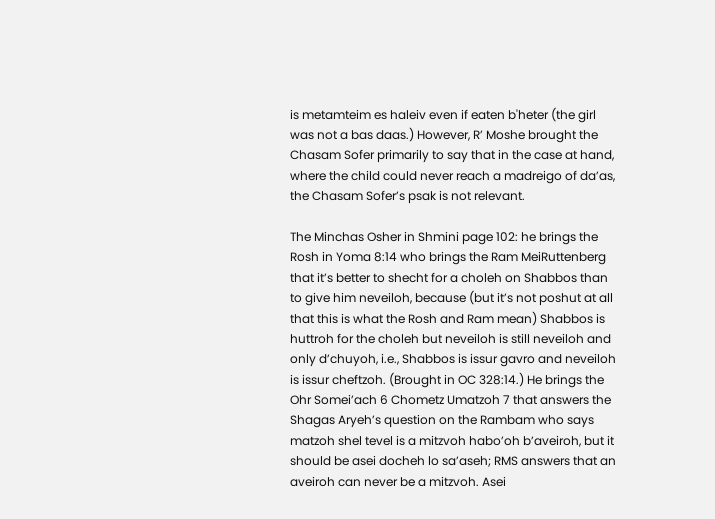is metamteim es haleiv even if eaten b'heter (the girl was not a bas daas.) However, R’ Moshe brought the Chasam Sofer primarily to say that in the case at hand, where the child could never reach a madreigo of da’as, the Chasam Sofer’s psak is not relevant.

The Minchas Osher in Shmini page 102: he brings the Rosh in Yoma 8:14 who brings the Ram MeiRuttenberg that it’s better to shecht for a choleh on Shabbos than to give him neveiloh, because (but it’s not poshut at all that this is what the Rosh and Ram mean) Shabbos is huttroh for the choleh but neveiloh is still neveiloh and only d’chuyoh, i.e., Shabbos is issur gavro and neveiloh is issur cheftzoh. (Brought in OC 328:14.) He brings the Ohr Somei’ach 6 Chometz Umatzoh 7 that answers the Shagas Aryeh’s question on the Rambam who says matzoh shel tevel is a mitzvoh habo’oh b’aveiroh, but it should be asei docheh lo sa’aseh; RMS answers that an aveiroh can never be a mitzvoh. Asei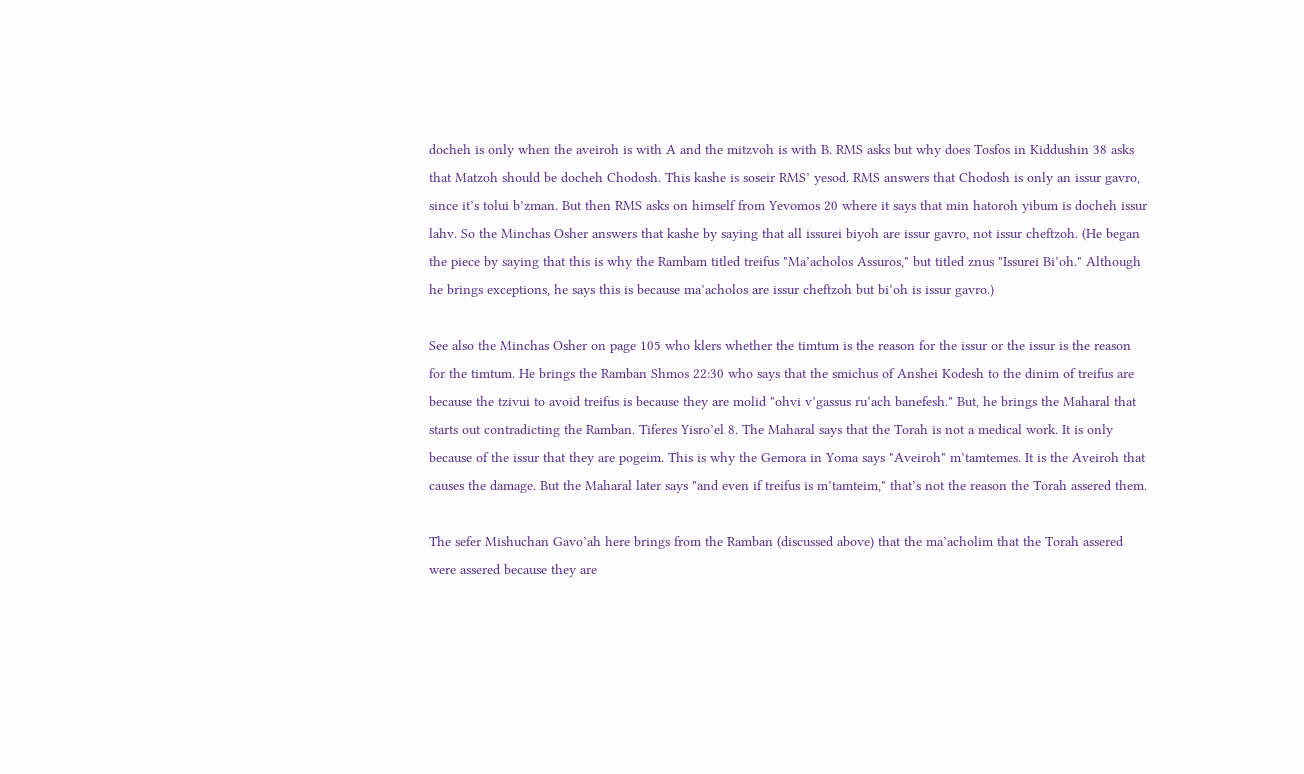docheh is only when the aveiroh is with A and the mitzvoh is with B. RMS asks but why does Tosfos in Kiddushin 38 asks that Matzoh should be docheh Chodosh. This kashe is soseir RMS’ yesod. RMS answers that Chodosh is only an issur gavro, since it’s tolui b’zman. But then RMS asks on himself from Yevomos 20 where it says that min hatoroh yibum is docheh issur lahv. So the Minchas Osher answers that kashe by saying that all issurei biyoh are issur gavro, not issur cheftzoh. (He began the piece by saying that this is why the Rambam titled treifus "Ma’acholos Assuros," but titled znus "Issurei Bi’oh." Although he brings exceptions, he says this is because ma’acholos are issur cheftzoh but bi’oh is issur gavro.)

See also the Minchas Osher on page 105 who klers whether the timtum is the reason for the issur or the issur is the reason for the timtum. He brings the Ramban Shmos 22:30 who says that the smichus of Anshei Kodesh to the dinim of treifus are because the tzivui to avoid treifus is because they are molid "ohvi v’gassus ru’ach banefesh." But, he brings the Maharal that starts out contradicting the Ramban. Tiferes Yisro’el 8. The Maharal says that the Torah is not a medical work. It is only because of the issur that they are pogeim. This is why the Gemora in Yoma says "Aveiroh" m’tamtemes. It is the Aveiroh that causes the damage. But the Maharal later says "and even if treifus is m’tamteim," that’s not the reason the Torah assered them.

The sefer Mishuchan Gavo’ah here brings from the Ramban (discussed above) that the ma’acholim that the Torah assered were assered because they are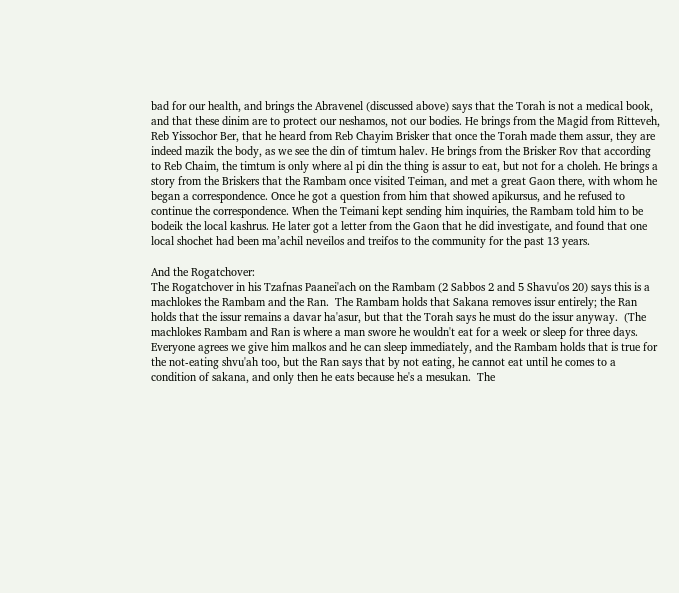bad for our health, and brings the Abravenel (discussed above) says that the Torah is not a medical book, and that these dinim are to protect our neshamos, not our bodies. He brings from the Magid from Ritteveh, Reb Yissochor Ber, that he heard from Reb Chayim Brisker that once the Torah made them assur, they are indeed mazik the body, as we see the din of timtum halev. He brings from the Brisker Rov that according to Reb Chaim, the timtum is only where al pi din the thing is assur to eat, but not for a choleh. He brings a story from the Briskers that the Rambam once visited Teiman, and met a great Gaon there, with whom he began a correspondence. Once he got a question from him that showed apikursus, and he refused to continue the correspondence. When the Teimani kept sending him inquiries, the Rambam told him to be bodeik the local kashrus. He later got a letter from the Gaon that he did investigate, and found that one local shochet had been ma’achil neveilos and treifos to the community for the past 13 years.

And the Rogatchover:
The Rogatchover in his Tzafnas Paanei'ach on the Rambam (2 Sabbos 2 and 5 Shavu'os 20) says this is a machlokes the Rambam and the Ran.  The Rambam holds that Sakana removes issur entirely; the Ran holds that the issur remains a davar ha'asur, but that the Torah says he must do the issur anyway.  (The machlokes Rambam and Ran is where a man swore he wouldn't eat for a week or sleep for three days.  Everyone agrees we give him malkos and he can sleep immediately, and the Rambam holds that is true for the not-eating shvu'ah too, but the Ran says that by not eating, he cannot eat until he comes to a condition of sakana, and only then he eats because he's a mesukan.  The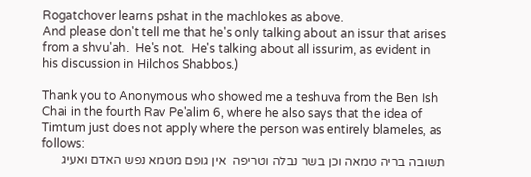Rogatchover learns pshat in the machlokes as above.
And please don't tell me that he's only talking about an issur that arises from a shvu'ah.  He's not.  He's talking about all issurim, as evident in his discussion in Hilchos Shabbos.)

Thank you to Anonymous who showed me a teshuva from the Ben Ish Chai in the fourth Rav Pe'alim 6, where he also says that the idea of Timtum just does not apply where the person was entirely blameles, as follows:
תשובה בריה טמאה וכן בשר נבלה וטריפה  אין גופם מטמא נפש האדם ואעיג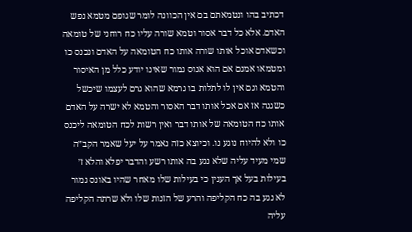דכתיב בהו ונטמאתם בם אין הכוונה לומר שגופם מטמא נפש האדם. אלא כל דבר אסור וטמא שורה עליו כח רוחני של טומאה וכשאדם אוכל אותו שורה אותו כח הטומאה על האדם ונכנס כו ומטמאו אמנם אם הוא אנוס גמור שאינו יודע כלל מן האיסור והטמא וגם אין לו לתלות בו גרמא שהוא גרם לעצמו שיכשל כשגגה אז אם אכל אותו דבר האסור והטמא לא ישרה על האדם אותו כח הטומאה של אותו דבר ואין רשות לכח הטומאה ליכנס כו ולא להיוח נוגע נו. וכיוצא כזה נאמר על יעל שאמר הקב״ה שמי מעיד עליה שלא נגע בה אותו רשע והדבר יפלא והלא ז׳ בעילות בעל אך הענין כי בעילות שלו מאחר שהיו באונס גמור לא נגע בה כח הקליפה והרע של הזנות שלו ולא שרתה הקליפה עליה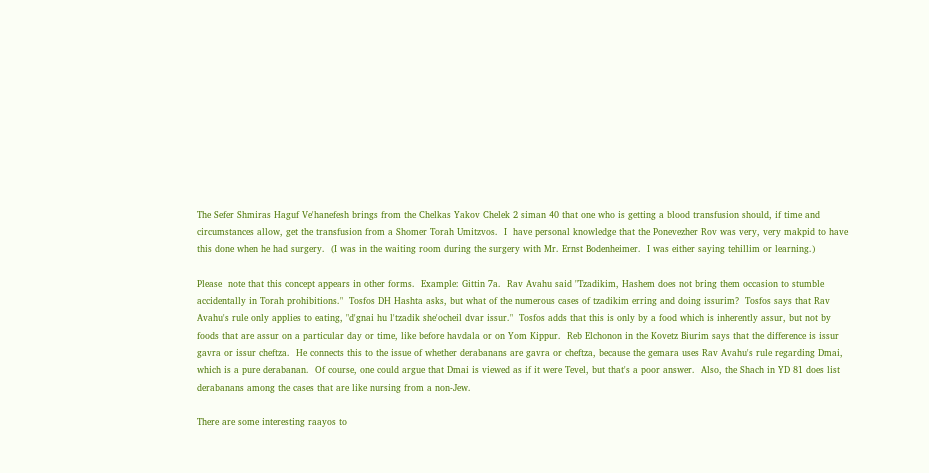The Sefer Shmiras Haguf Ve'hanefesh brings from the Chelkas Yakov Chelek 2 siman 40 that one who is getting a blood transfusion should, if time and circumstances allow, get the transfusion from a Shomer Torah Umitzvos.  I  have personal knowledge that the Ponevezher Rov was very, very makpid to have this done when he had surgery.  (I was in the waiting room during the surgery with Mr. Ernst Bodenheimer.  I was either saying tehillim or learning.)

Please  note that this concept appears in other forms.  Example: Gittin 7a.  Rav Avahu said "Tzadikim, Hashem does not bring them occasion to stumble accidentally in Torah prohibitions."  Tosfos DH Hashta asks, but what of the numerous cases of tzadikim erring and doing issurim?  Tosfos says that Rav Avahu's rule only applies to eating, "d'gnai hu l'tzadik she'ocheil dvar issur."  Tosfos adds that this is only by a food which is inherently assur, but not by foods that are assur on a particular day or time, like before havdala or on Yom Kippur.  Reb Elchonon in the Kovetz Biurim says that the difference is issur gavra or issur cheftza.  He connects this to the issue of whether derabanans are gavra or cheftza, because the gemara uses Rav Avahu's rule regarding Dmai, which is a pure derabanan.  Of course, one could argue that Dmai is viewed as if it were Tevel, but that's a poor answer.  Also, the Shach in YD 81 does list derabanans among the cases that are like nursing from a non-Jew.

There are some interesting raayos to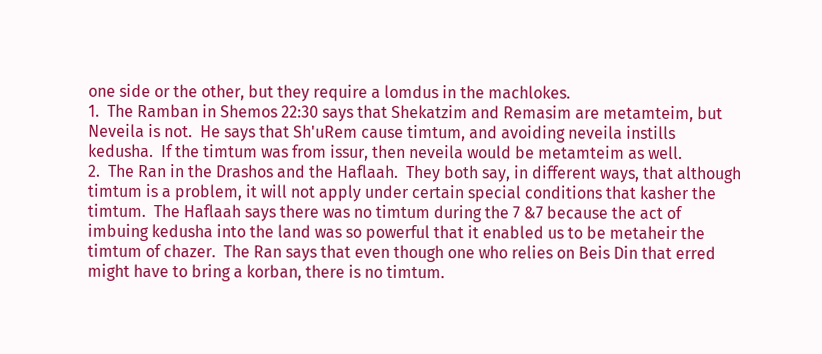one side or the other, but they require a lomdus in the machlokes.
1.  The Ramban in Shemos 22:30 says that Shekatzim and Remasim are metamteim, but Neveila is not.  He says that Sh'uRem cause timtum, and avoiding neveila instills kedusha.  If the timtum was from issur, then neveila would be metamteim as well.
2.  The Ran in the Drashos and the Haflaah.  They both say, in different ways, that although timtum is a problem, it will not apply under certain special conditions that kasher the timtum.  The Haflaah says there was no timtum during the 7 &7 because the act of imbuing kedusha into the land was so powerful that it enabled us to be metaheir the timtum of chazer.  The Ran says that even though one who relies on Beis Din that erred might have to bring a korban, there is no timtum.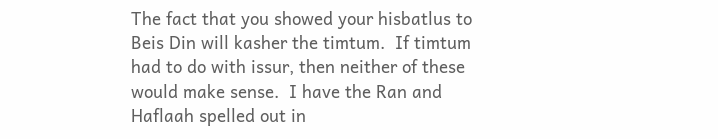The fact that you showed your hisbatlus to Beis Din will kasher the timtum.  If timtum had to do with issur, then neither of these would make sense.  I have the Ran and Haflaah spelled out in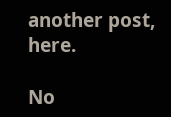another post, here.

No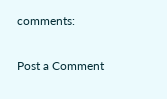comments:

Post a Comment